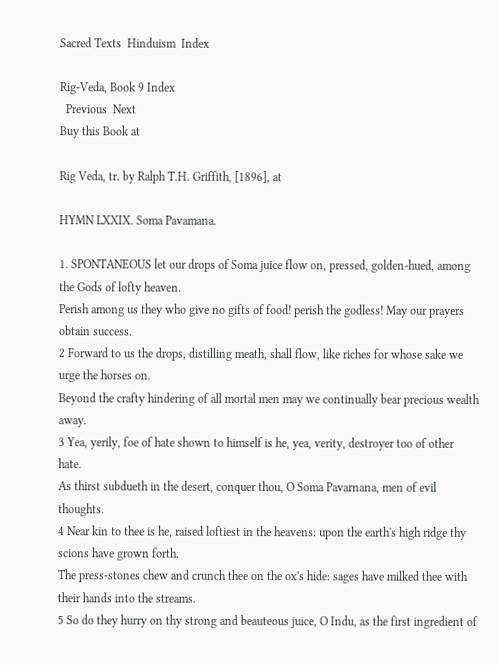Sacred Texts  Hinduism  Index

Rig-Veda, Book 9 Index
  Previous  Next
Buy this Book at

Rig Veda, tr. by Ralph T.H. Griffith, [1896], at

HYMN LXXIX. Soma Pavamana.

1. SPONTANEOUS let our drops of Soma juice flow on, pressed, golden-hued, among the Gods of lofty heaven.
Perish among us they who give no gifts of food! perish the godless! May our prayers obtain success.
2 Forward to us the drops, distilling meath, shall flow, like riches for whose sake we urge the horses on.
Beyond the crafty hindering of all mortal men may we continually bear precious wealth away.
3 Yea, yerily, foe of hate shown to himself is he, yea, verity, destroyer too of other hate.
As thirst subdueth in the desert, conquer thou, O Soma Pavarnana, men of evil thoughts.
4 Near kin to thee is he, raised loftiest in the heavens: upon the earth's high ridge thy scions have grown forth.
The press-stones chew and crunch thee on the ox's hide: sages have milked thee with their hands into the streams.
5 So do they hurry on thy strong and beauteous juice, O Indu, as the first ingredient of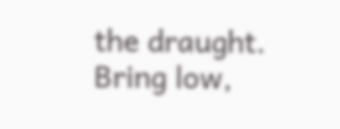the draught.
Bring low,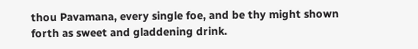thou Pavamana, every single foe, and be thy might shown forth as sweet and gladdening drink.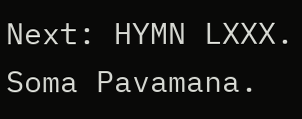Next: HYMN LXXX. Soma Pavamana.